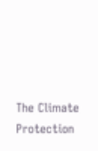The Climate Protection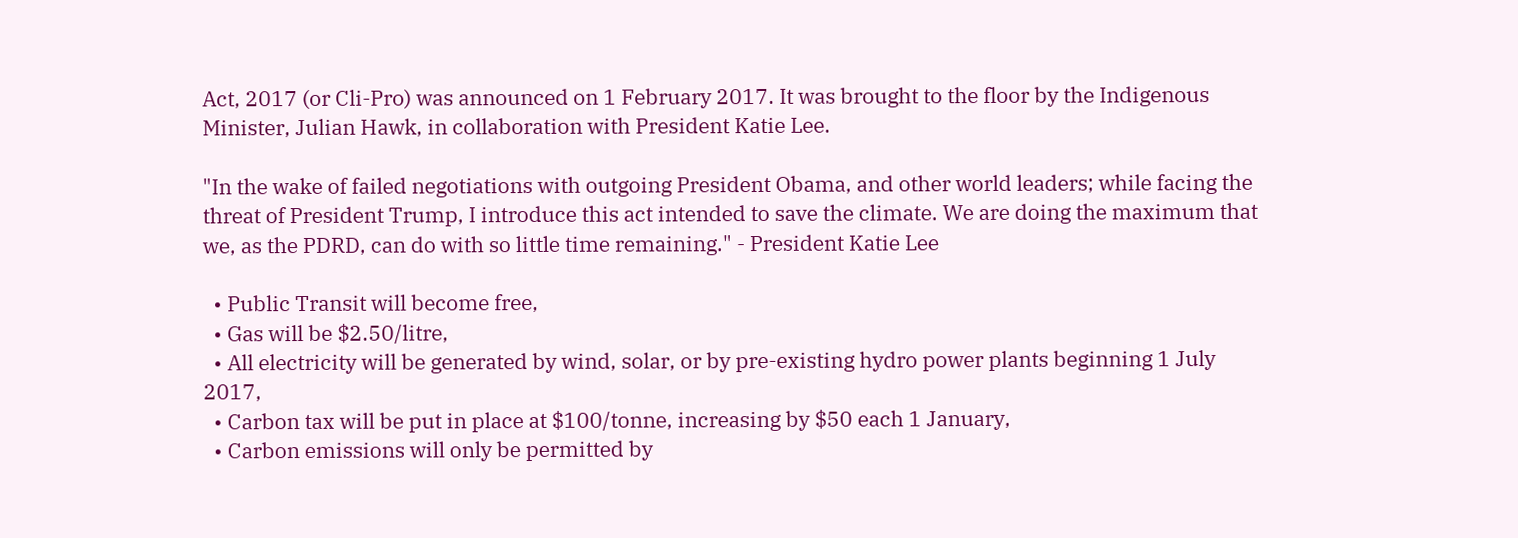Act, 2017 (or Cli-Pro) was announced on 1 February 2017. It was brought to the floor by the Indigenous Minister, Julian Hawk, in collaboration with President Katie Lee.

"In the wake of failed negotiations with outgoing President Obama, and other world leaders; while facing the threat of President Trump, I introduce this act intended to save the climate. We are doing the maximum that we, as the PDRD, can do with so little time remaining." - President Katie Lee

  • Public Transit will become free,
  • Gas will be $2.50/litre,
  • All electricity will be generated by wind, solar, or by pre-existing hydro power plants beginning 1 July 2017,
  • Carbon tax will be put in place at $100/tonne, increasing by $50 each 1 January,
  • Carbon emissions will only be permitted by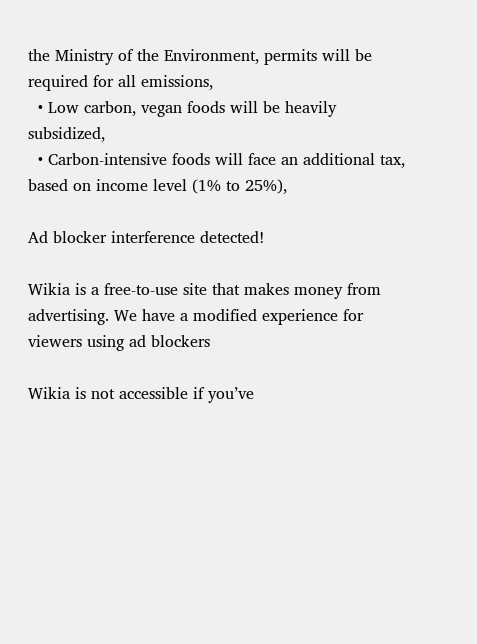the Ministry of the Environment, permits will be required for all emissions,
  • Low carbon, vegan foods will be heavily subsidized,
  • Carbon-intensive foods will face an additional tax, based on income level (1% to 25%),

Ad blocker interference detected!

Wikia is a free-to-use site that makes money from advertising. We have a modified experience for viewers using ad blockers

Wikia is not accessible if you’ve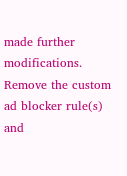made further modifications. Remove the custom ad blocker rule(s) and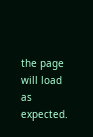the page will load as expected.